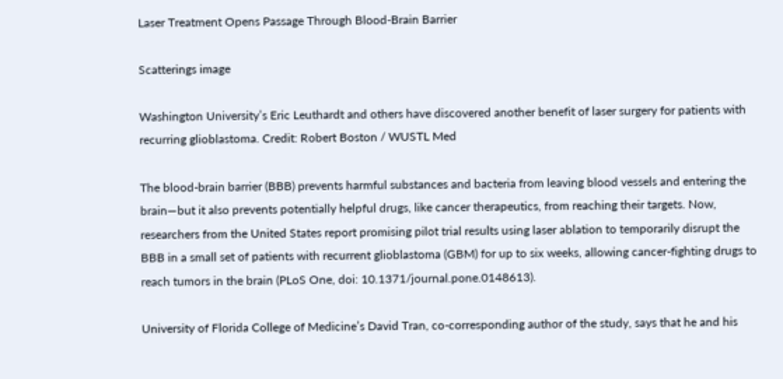Laser Treatment Opens Passage Through Blood-Brain Barrier

Scatterings image

Washington University’s Eric Leuthardt and others have discovered another benefit of laser surgery for patients with recurring glioblastoma. Credit: Robert Boston / WUSTL Med

The blood-brain barrier (BBB) prevents harmful substances and bacteria from leaving blood vessels and entering the brain—but it also prevents potentially helpful drugs, like cancer therapeutics, from reaching their targets. Now, researchers from the United States report promising pilot trial results using laser ablation to temporarily disrupt the BBB in a small set of patients with recurrent glioblastoma (GBM) for up to six weeks, allowing cancer-fighting drugs to reach tumors in the brain (PLoS One, doi: 10.1371/journal.pone.0148613).

University of Florida College of Medicine’s David Tran, co-corresponding author of the study, says that he and his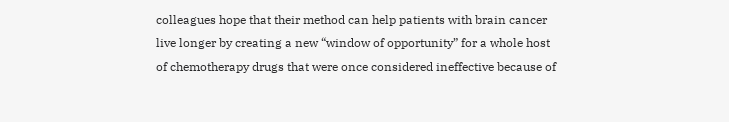colleagues hope that their method can help patients with brain cancer live longer by creating a new “window of opportunity” for a whole host of chemotherapy drugs that were once considered ineffective because of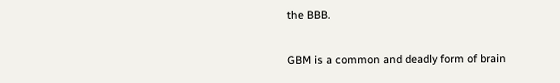the BBB.

GBM is a common and deadly form of brain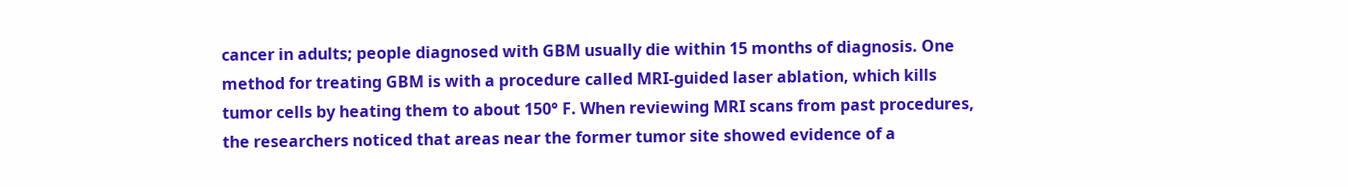cancer in adults; people diagnosed with GBM usually die within 15 months of diagnosis. One method for treating GBM is with a procedure called MRI-guided laser ablation, which kills tumor cells by heating them to about 150° F. When reviewing MRI scans from past procedures, the researchers noticed that areas near the former tumor site showed evidence of a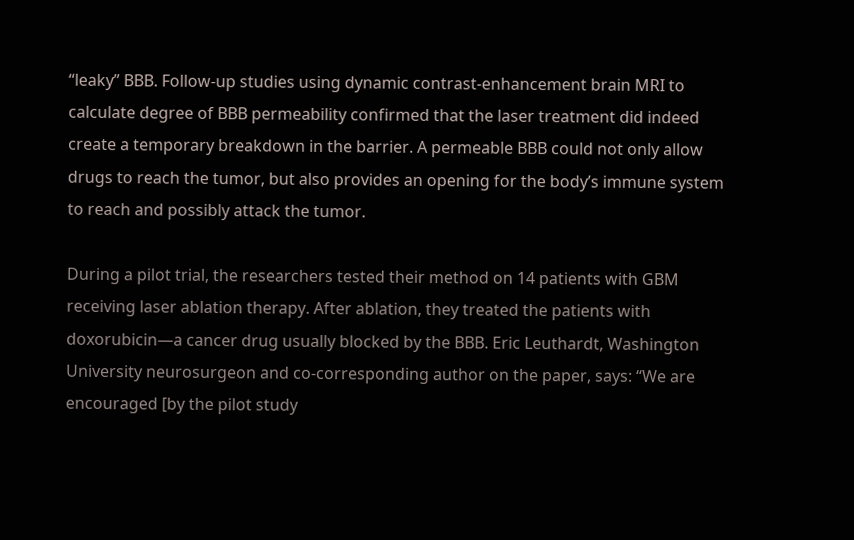“leaky” BBB. Follow-up studies using dynamic contrast-enhancement brain MRI to calculate degree of BBB permeability confirmed that the laser treatment did indeed create a temporary breakdown in the barrier. A permeable BBB could not only allow drugs to reach the tumor, but also provides an opening for the body’s immune system to reach and possibly attack the tumor.

During a pilot trial, the researchers tested their method on 14 patients with GBM receiving laser ablation therapy. After ablation, they treated the patients with doxorubicin—a cancer drug usually blocked by the BBB. Eric Leuthardt, Washington University neurosurgeon and co-corresponding author on the paper, says: “We are encouraged [by the pilot study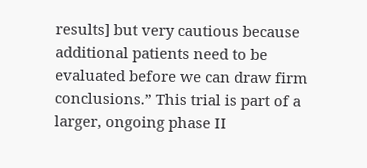results] but very cautious because additional patients need to be evaluated before we can draw firm conclusions.” This trial is part of a larger, ongoing phase II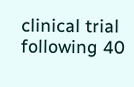clinical trial following 40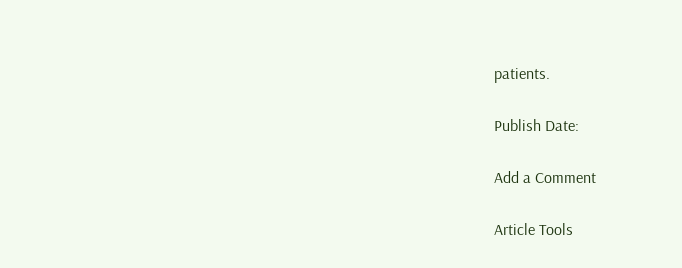patients.

Publish Date:

Add a Comment

Article Tools